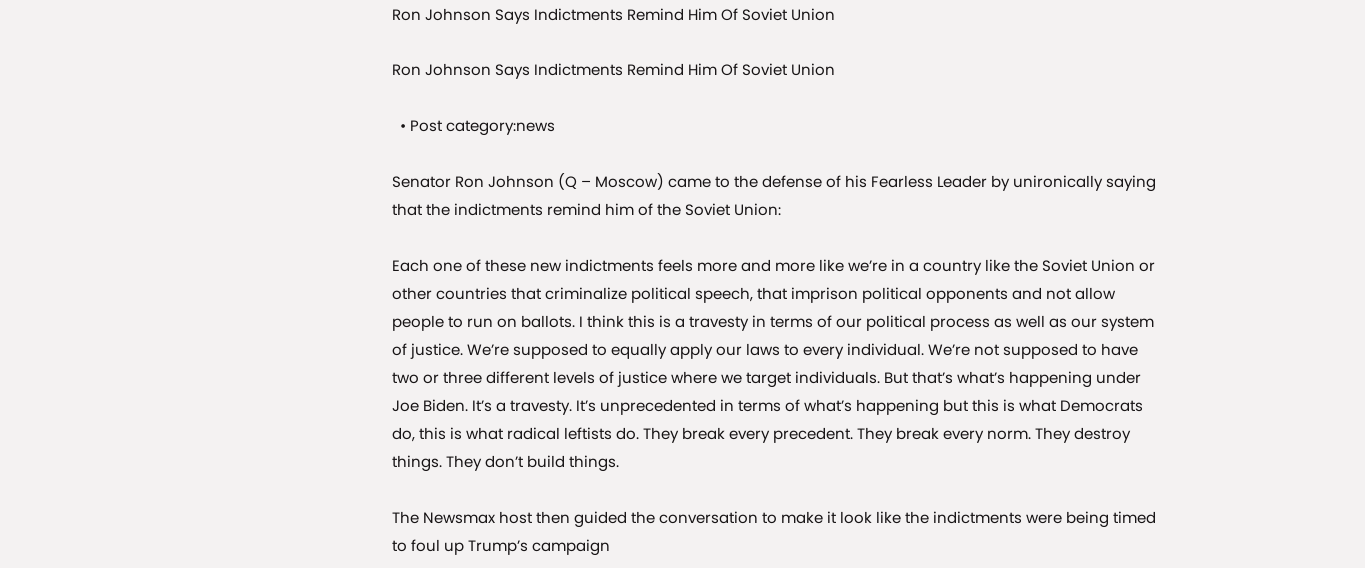Ron Johnson Says Indictments Remind Him Of Soviet Union

Ron Johnson Says Indictments Remind Him Of Soviet Union

  • Post category:news

Senator Ron Johnson (Q – Moscow) came to the defense of his Fearless Leader by unironically saying that the indictments remind him of the Soviet Union:

Each one of these new indictments feels more and more like we’re in a country like the Soviet Union or other countries that criminalize political speech, that imprison political opponents and not allow people to run on ballots. I think this is a travesty in terms of our political process as well as our system of justice. We’re supposed to equally apply our laws to every individual. We’re not supposed to have two or three different levels of justice where we target individuals. But that’s what’s happening under Joe Biden. It’s a travesty. It’s unprecedented in terms of what’s happening but this is what Democrats do, this is what radical leftists do. They break every precedent. They break every norm. They destroy things. They don’t build things.

The Newsmax host then guided the conversation to make it look like the indictments were being timed to foul up Trump’s campaign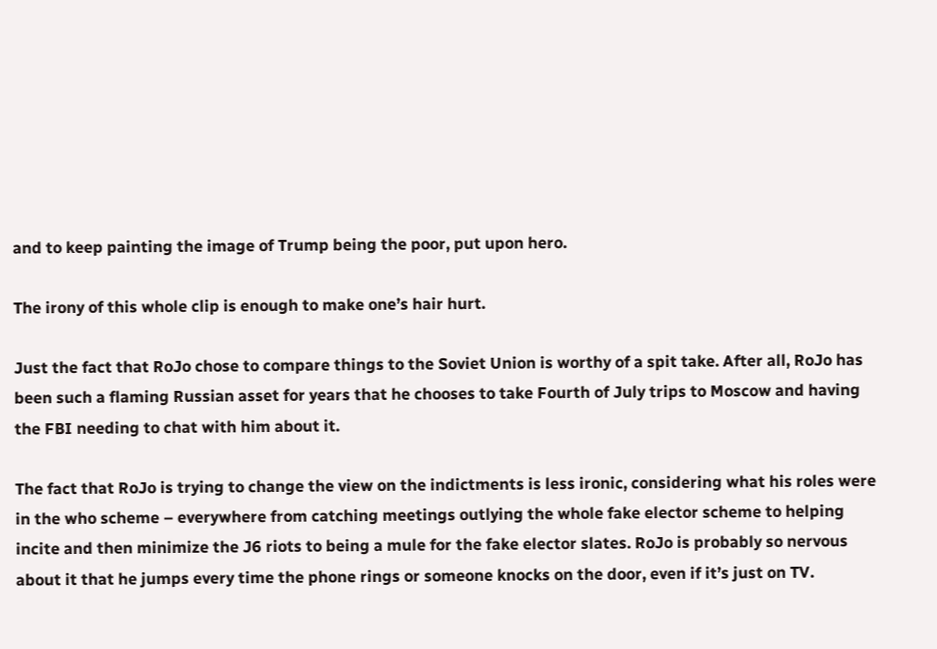and to keep painting the image of Trump being the poor, put upon hero.

The irony of this whole clip is enough to make one’s hair hurt.

Just the fact that RoJo chose to compare things to the Soviet Union is worthy of a spit take. After all, RoJo has been such a flaming Russian asset for years that he chooses to take Fourth of July trips to Moscow and having the FBI needing to chat with him about it.

The fact that RoJo is trying to change the view on the indictments is less ironic, considering what his roles were in the who scheme – everywhere from catching meetings outlying the whole fake elector scheme to helping incite and then minimize the J6 riots to being a mule for the fake elector slates. RoJo is probably so nervous about it that he jumps every time the phone rings or someone knocks on the door, even if it’s just on TV.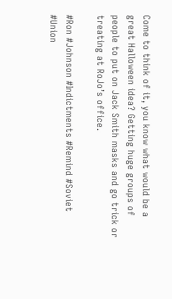Come to think of it, you know what would be a great Halloween idea? Getting huge groups of people to put on Jack Smith masks and go trick or treating at RoJo’s office.

#Ron #Johnson #Indictments #Remind #Soviet #Union